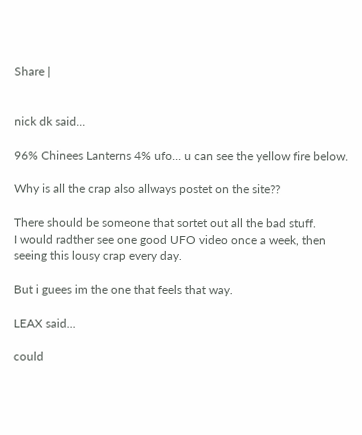Share |


nick dk said...

96% Chinees Lanterns 4% ufo... u can see the yellow fire below.

Why is all the crap also allways postet on the site??

There should be someone that sortet out all the bad stuff.
I would radther see one good UFO video once a week, then seeing this lousy crap every day.

But i guees im the one that feels that way.

LEAX said...

could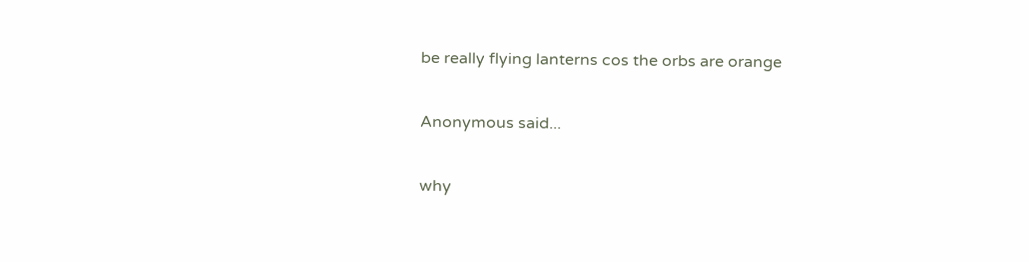be really flying lanterns cos the orbs are orange

Anonymous said...

why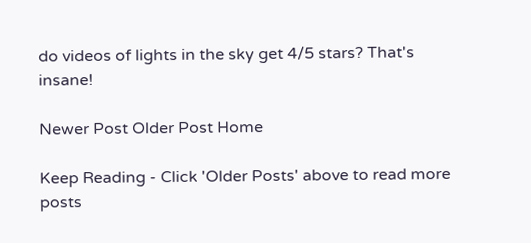do videos of lights in the sky get 4/5 stars? That's insane!

Newer Post Older Post Home

Keep Reading - Click 'Older Posts' above to read more posts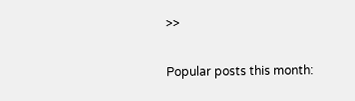>>

Popular posts this month: